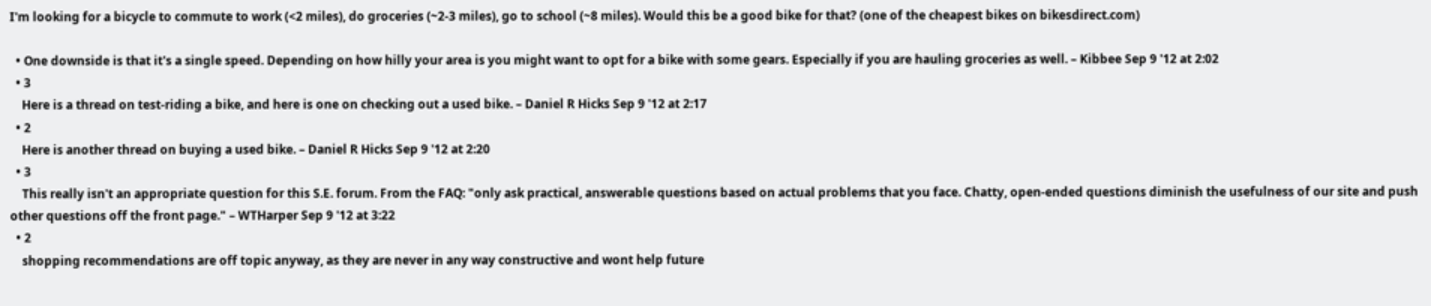I'm looking for a bicycle to commute to work (<2 miles), do groceries (~2-3 miles), go to school (~8 miles). Would this be a good bike for that? (one of the cheapest bikes on bikesdirect.com)

  • One downside is that it's a single speed. Depending on how hilly your area is you might want to opt for a bike with some gears. Especially if you are hauling groceries as well. – Kibbee Sep 9 '12 at 2:02
  • 3
    Here is a thread on test-riding a bike, and here is one on checking out a used bike. – Daniel R Hicks Sep 9 '12 at 2:17
  • 2
    Here is another thread on buying a used bike. – Daniel R Hicks Sep 9 '12 at 2:20
  • 3
    This really isn't an appropriate question for this S.E. forum. From the FAQ: "only ask practical, answerable questions based on actual problems that you face. Chatty, open-ended questions diminish the usefulness of our site and push other questions off the front page." – WTHarper Sep 9 '12 at 3:22
  • 2
    shopping recommendations are off topic anyway, as they are never in any way constructive and wont help future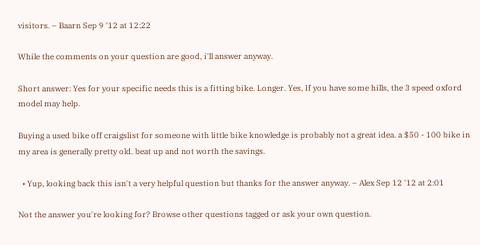visitors. – Baarn Sep 9 '12 at 12:22

While the comments on your question are good, i'll answer anyway.

Short answer: Yes for your specific needs this is a fitting bike. Longer. Yes, If you have some hills, the 3 speed oxford model may help.

Buying a used bike off craigslist for someone with little bike knowledge is probably not a great idea. a $50 - 100 bike in my area is generally pretty old. beat up and not worth the savings.

  • Yup, looking back this isn't a very helpful question but thanks for the answer anyway. – Alex Sep 12 '12 at 2:01

Not the answer you're looking for? Browse other questions tagged or ask your own question.